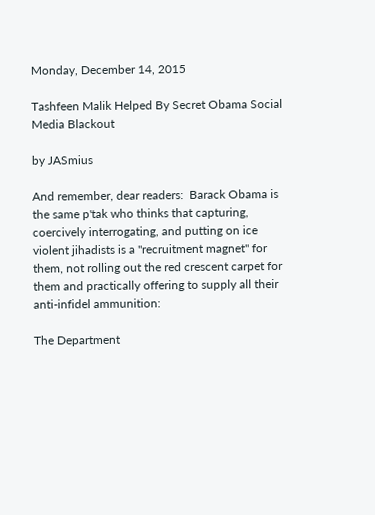Monday, December 14, 2015

Tashfeen Malik Helped By Secret Obama Social Media Blackout

by JASmius

And remember, dear readers:  Barack Obama is the same p'tak who thinks that capturing, coercively interrogating, and putting on ice violent jihadists is a "recruitment magnet" for them, not rolling out the red crescent carpet for them and practically offering to supply all their anti-infidel ammunition:

The Department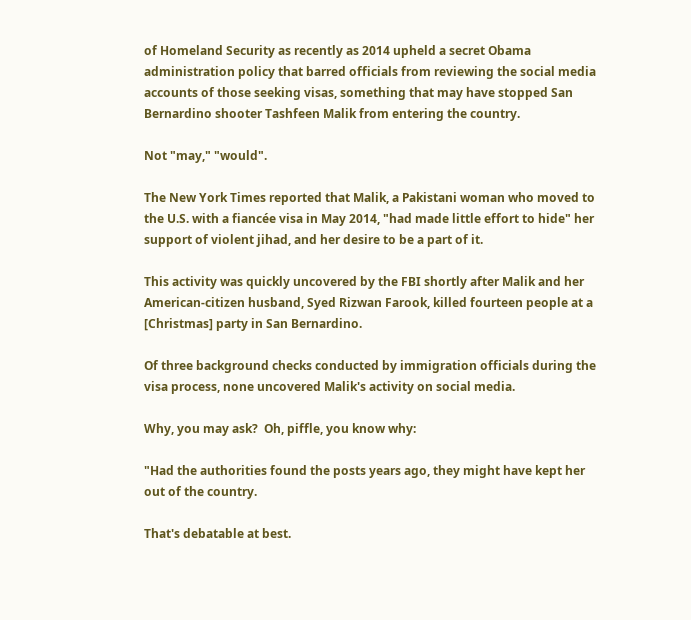of Homeland Security as recently as 2014 upheld a secret Obama administration policy that barred officials from reviewing the social media accounts of those seeking visas, something that may have stopped San Bernardino shooter Tashfeen Malik from entering the country.

Not "may," "would".

The New York Times reported that Malik, a Pakistani woman who moved to the U.S. with a fiancée visa in May 2014, "had made little effort to hide" her support of violent jihad, and her desire to be a part of it.

This activity was quickly uncovered by the FBI shortly after Malik and her American-citizen husband, Syed Rizwan Farook, killed fourteen people at a [Christmas] party in San Bernardino.

Of three background checks conducted by immigration officials during the visa process, none uncovered Malik's activity on social media.

Why, you may ask?  Oh, piffle, you know why:

"Had the authorities found the posts years ago, they might have kept her out of the country.

That's debatable at best.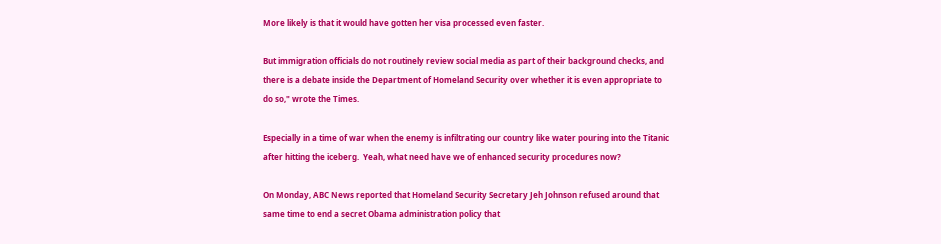More likely is that it would have gotten her visa processed even faster.

But immigration officials do not routinely review social media as part of their background checks, and there is a debate inside the Department of Homeland Security over whether it is even appropriate to do so," wrote the Times.

Especially in a time of war when the enemy is infiltrating our country like water pouring into the Titanic after hitting the iceberg.  Yeah, what need have we of enhanced security procedures now?

On Monday, ABC News reported that Homeland Security Secretary Jeh Johnson refused around that same time to end a secret Obama administration policy that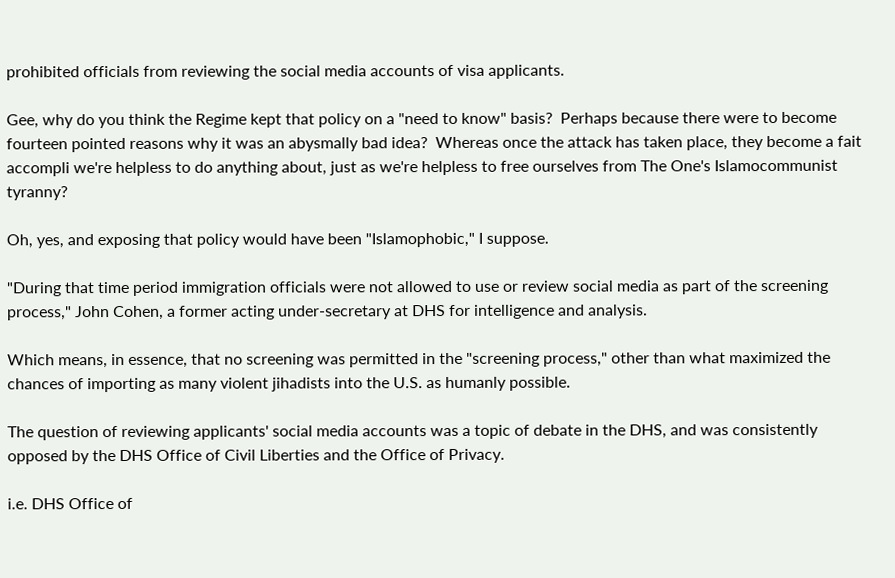prohibited officials from reviewing the social media accounts of visa applicants.

Gee, why do you think the Regime kept that policy on a "need to know" basis?  Perhaps because there were to become fourteen pointed reasons why it was an abysmally bad idea?  Whereas once the attack has taken place, they become a fait accompli we're helpless to do anything about, just as we're helpless to free ourselves from The One's Islamocommunist tyranny?

Oh, yes, and exposing that policy would have been "Islamophobic," I suppose.

"During that time period immigration officials were not allowed to use or review social media as part of the screening process," John Cohen, a former acting under-secretary at DHS for intelligence and analysis.

Which means, in essence, that no screening was permitted in the "screening process," other than what maximized the chances of importing as many violent jihadists into the U.S. as humanly possible.

The question of reviewing applicants' social media accounts was a topic of debate in the DHS, and was consistently opposed by the DHS Office of Civil Liberties and the Office of Privacy.

i.e. DHS Office of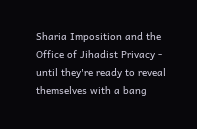Sharia Imposition and the Office of Jihadist Privacy - until they're ready to reveal themselves with a bang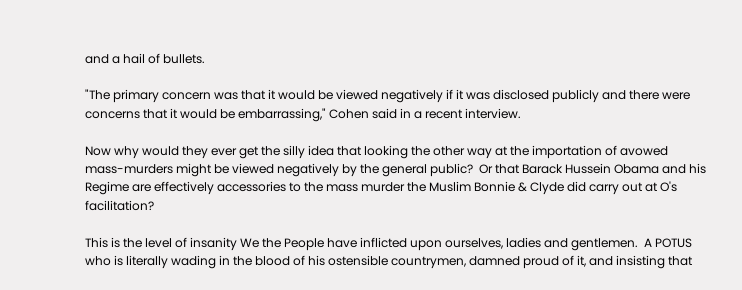and a hail of bullets.

"The primary concern was that it would be viewed negatively if it was disclosed publicly and there were concerns that it would be embarrassing," Cohen said in a recent interview.

Now why would they ever get the silly idea that looking the other way at the importation of avowed mass-murders might be viewed negatively by the general public?  Or that Barack Hussein Obama and his Regime are effectively accessories to the mass murder the Muslim Bonnie & Clyde did carry out at O's facilitation?

This is the level of insanity We the People have inflicted upon ourselves, ladies and gentlemen.  A POTUS who is literally wading in the blood of his ostensible countrymen, damned proud of it, and insisting that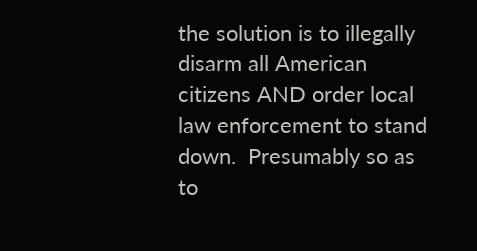the solution is to illegally disarm all American citizens AND order local law enforcement to stand down.  Presumably so as to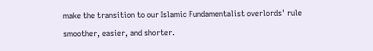make the transition to our Islamic Fundamentalist overlords' rule smoother, easier, and shorter.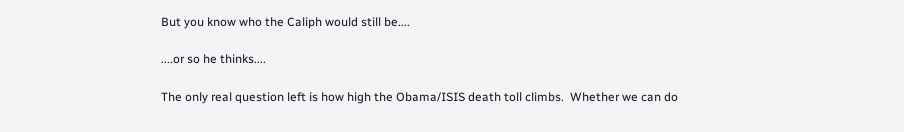But you know who the Caliph would still be....

....or so he thinks....

The only real question left is how high the Obama/ISIS death toll climbs.  Whether we can do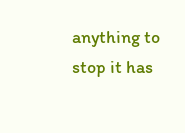anything to stop it has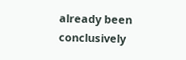already been conclusively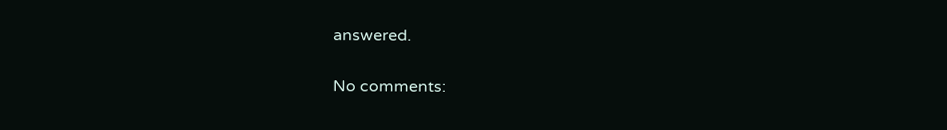answered.

No comments: